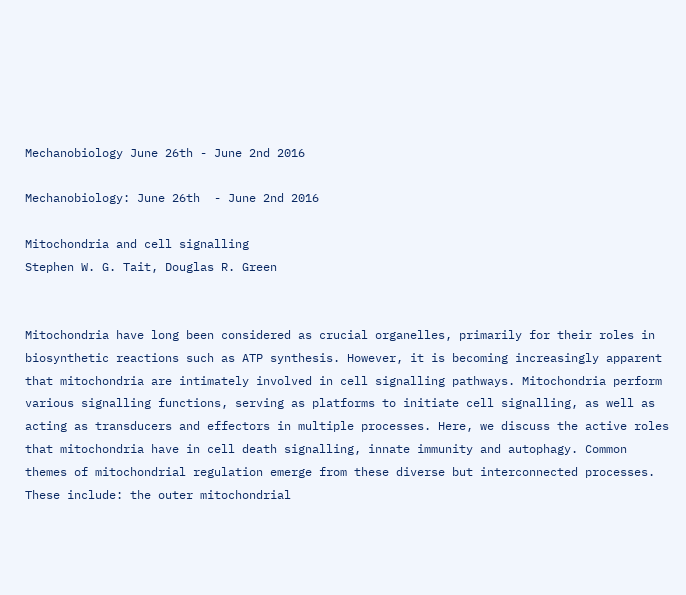Mechanobiology June 26th - June 2nd 2016

Mechanobiology: June 26th  - June 2nd 2016

Mitochondria and cell signalling
Stephen W. G. Tait, Douglas R. Green


Mitochondria have long been considered as crucial organelles, primarily for their roles in biosynthetic reactions such as ATP synthesis. However, it is becoming increasingly apparent that mitochondria are intimately involved in cell signalling pathways. Mitochondria perform various signalling functions, serving as platforms to initiate cell signalling, as well as acting as transducers and effectors in multiple processes. Here, we discuss the active roles that mitochondria have in cell death signalling, innate immunity and autophagy. Common themes of mitochondrial regulation emerge from these diverse but interconnected processes. These include: the outer mitochondrial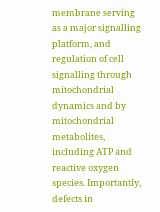membrane serving as a major signalling platform, and regulation of cell signalling through mitochondrial dynamics and by mitochondrial metabolites, including ATP and reactive oxygen species. Importantly, defects in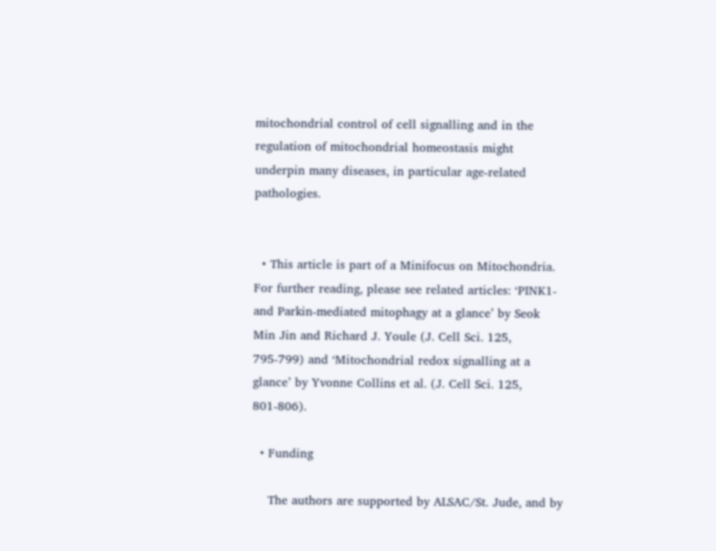mitochondrial control of cell signalling and in the regulation of mitochondrial homeostasis might underpin many diseases, in particular age-related pathologies.


  • This article is part of a Minifocus on Mitochondria. For further reading, please see related articles: ‘PINK1- and Parkin-mediated mitophagy at a glance’ by Seok Min Jin and Richard J. Youle (J. Cell Sci. 125, 795-799) and ‘Mitochondrial redox signalling at a glance’ by Yvonne Collins et al. (J. Cell Sci. 125, 801-806).

  • Funding

    The authors are supported by ALSAC/St. Jude, and by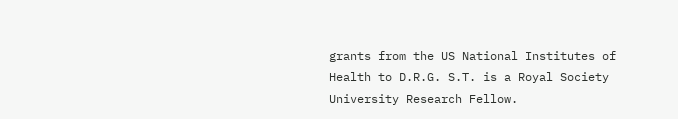grants from the US National Institutes of Health to D.R.G. S.T. is a Royal Society University Research Fellow.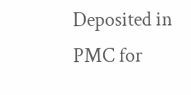Deposited in PMC for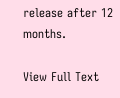release after 12 months.

View Full Text